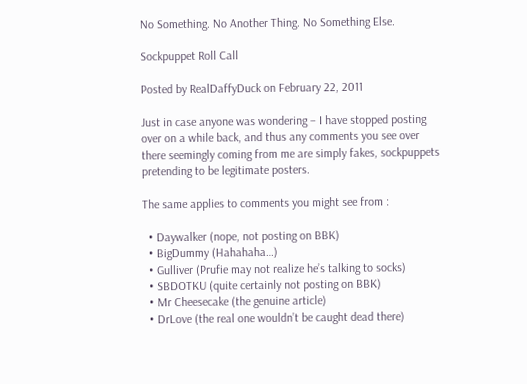No Something. No Another Thing. No Something Else.

Sockpuppet Roll Call

Posted by RealDaffyDuck on February 22, 2011

Just in case anyone was wondering – I have stopped posting over on a while back, and thus any comments you see over there seemingly coming from me are simply fakes, sockpuppets pretending to be legitimate posters.

The same applies to comments you might see from :

  • Daywalker (nope, not posting on BBK)
  • BigDummy (Hahahaha…)
  • Gulliver (Prufie may not realize he’s talking to socks)
  • SBDOTKU (quite certainly not posting on BBK)
  • Mr Cheesecake (the genuine article)
  • DrLove (the real one wouldn’t be caught dead there)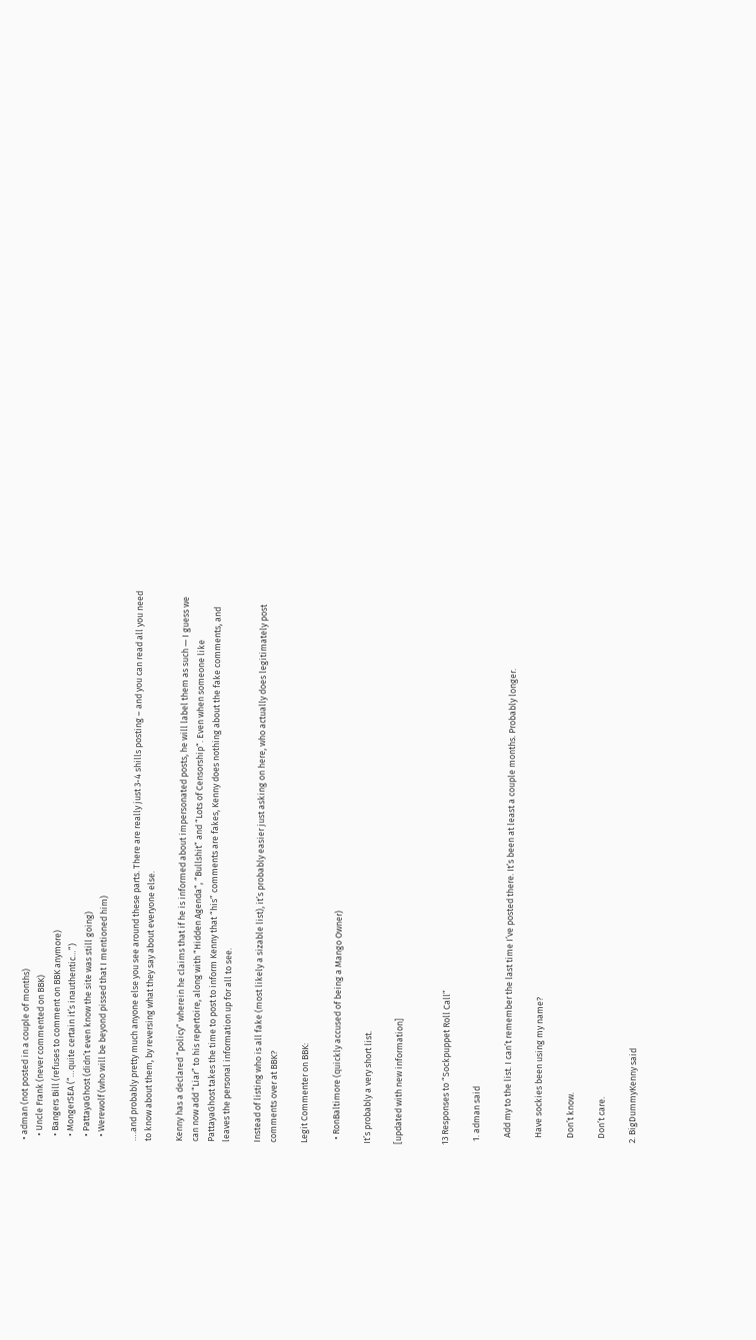• adman (not posted in a couple of months)
  • Uncle Frank (never commented on BBK)
  • Bangers Bill (refuses to comment on BBK anymore)
  • MongerSEA (“…quite certain it’s inauthentic…”)
  • PattayaGhost (didn’t even know the site was still going)
  • Werewolf (who will be beyond pissed that I mentioned him)

….and probably pretty much anyone else you see around these parts. There are really just 3-4 shills posting – and you can read all you need to know about them, by reversing what they say about everyone else.

Kenny has a declared “policy” wherein he claims that if he is informed about impersonated posts, he will label them as such — I guess we can now add “Liar” to his repertoire, along with “Hidden Agenda“, “Bullshit” and “Lots of Censorship“. Even when someone like PattayaGhost takes the time to post to inform Kenny that “his” comments are fakes, Kenny does nothing about the fake comments, and leaves the personal information up for all to see.

Instead of listing who is all fake (most likely a sizable list), it’s probably easier just asking on here, who actually does legitimately post comments over at BBK?

Legit Commenter on BBK:

  • RonBaltimore (quickly accused of being a Mango Owner)

It’s probably a very short list.

[updated with new information]


13 Responses to “Sockpuppet Roll Call”

  1. adman said

    Add my to the list. I can’t remember the last time I’ve posted there. It’s been at least a couple months. Probably longer.

    Have sockies been using my name?

    Don’t know.

    Don’t care.

  2. BigDummyKenny said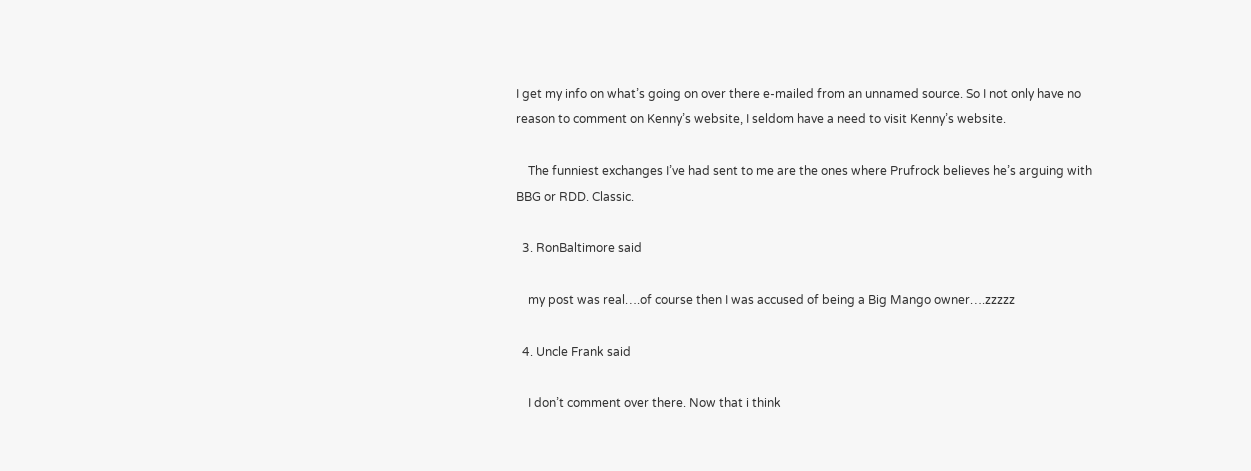I get my info on what’s going on over there e-mailed from an unnamed source. So I not only have no reason to comment on Kenny’s website, I seldom have a need to visit Kenny’s website.

    The funniest exchanges I’ve had sent to me are the ones where Prufrock believes he’s arguing with BBG or RDD. Classic.

  3. RonBaltimore said

    my post was real….of course then I was accused of being a Big Mango owner….zzzzz

  4. Uncle Frank said

    I don’t comment over there. Now that i think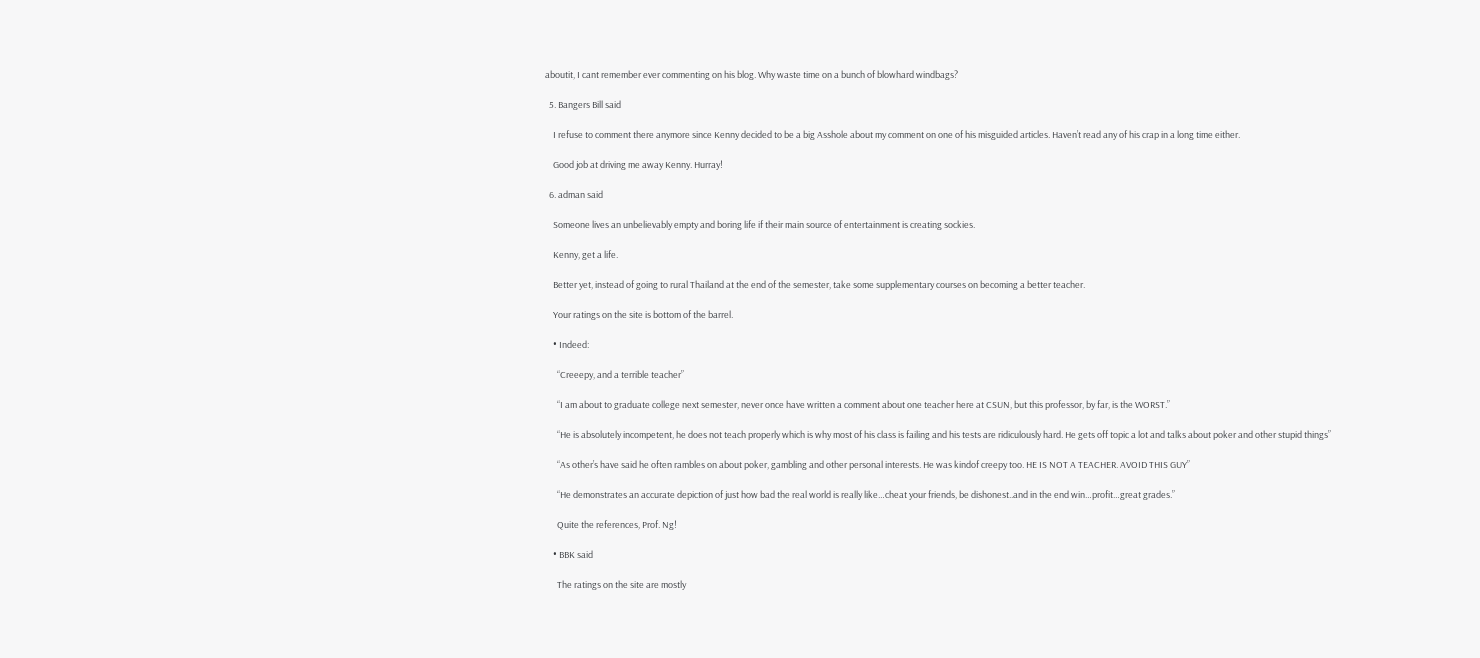aboutit, I cant remember ever commenting on his blog. Why waste time on a bunch of blowhard windbags?

  5. Bangers Bill said

    I refuse to comment there anymore since Kenny decided to be a big Asshole about my comment on one of his misguided articles. Haven’t read any of his crap in a long time either.

    Good job at driving me away Kenny. Hurray!

  6. adman said

    Someone lives an unbelievably empty and boring life if their main source of entertainment is creating sockies.

    Kenny, get a life.

    Better yet, instead of going to rural Thailand at the end of the semester, take some supplementary courses on becoming a better teacher.

    Your ratings on the site is bottom of the barrel.

    • Indeed:

      “Creeepy, and a terrible teacher”

      “I am about to graduate college next semester, never once have written a comment about one teacher here at CSUN, but this professor, by far, is the WORST.”

      “He is absolutely incompetent, he does not teach properly which is why most of his class is failing and his tests are ridiculously hard. He gets off topic a lot and talks about poker and other stupid things”

      “As other’s have said he often rambles on about poker, gambling and other personal interests. He was kindof creepy too. HE IS NOT A TEACHER. AVOID THIS GUY”

      “He demonstrates an accurate depiction of just how bad the real world is really like…cheat your friends, be dishonest..and in the end win…profit…great grades.”

      Quite the references, Prof. Ng!

    • BBK said

      The ratings on the site are mostly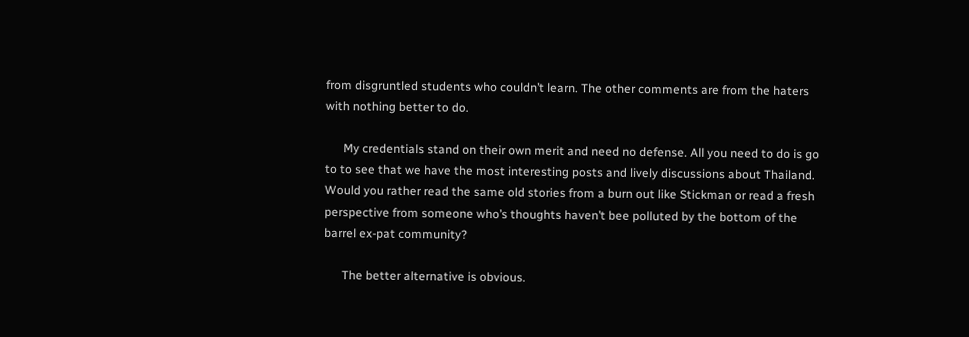from disgruntled students who couldn’t learn. The other comments are from the haters with nothing better to do.

      My credentials stand on their own merit and need no defense. All you need to do is go to to see that we have the most interesting posts and lively discussions about Thailand. Would you rather read the same old stories from a burn out like Stickman or read a fresh perspective from someone who’s thoughts haven’t bee polluted by the bottom of the barrel ex-pat community?

      The better alternative is obvious.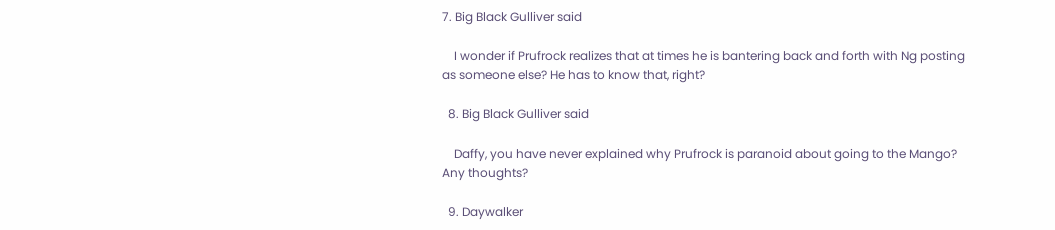7. Big Black Gulliver said

    I wonder if Prufrock realizes that at times he is bantering back and forth with Ng posting as someone else? He has to know that, right?

  8. Big Black Gulliver said

    Daffy, you have never explained why Prufrock is paranoid about going to the Mango? Any thoughts?

  9. Daywalker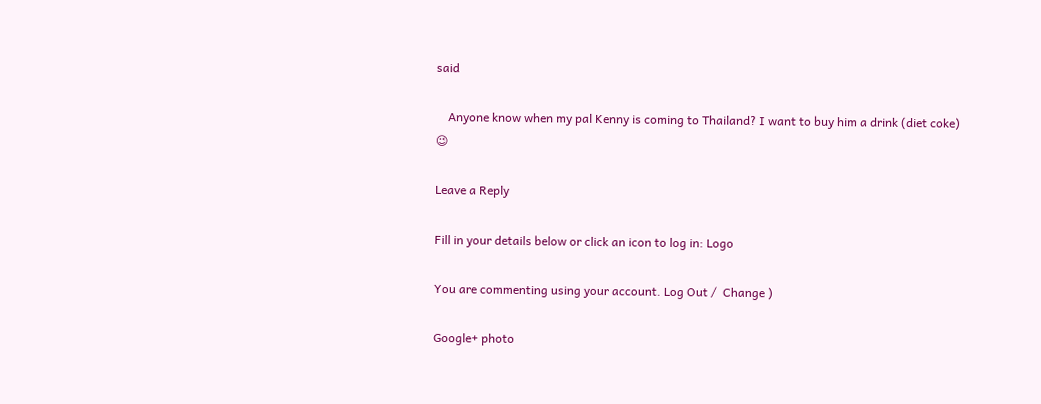said

    Anyone know when my pal Kenny is coming to Thailand? I want to buy him a drink (diet coke) 😉

Leave a Reply

Fill in your details below or click an icon to log in: Logo

You are commenting using your account. Log Out /  Change )

Google+ photo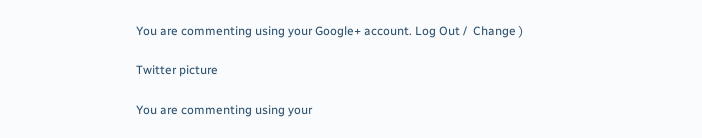You are commenting using your Google+ account. Log Out /  Change )

Twitter picture

You are commenting using your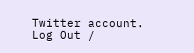Twitter account. Log Out /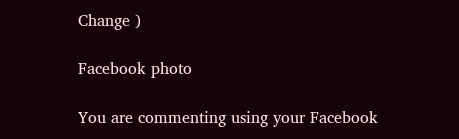Change )

Facebook photo

You are commenting using your Facebook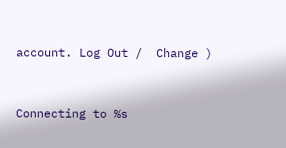account. Log Out /  Change )


Connecting to %s